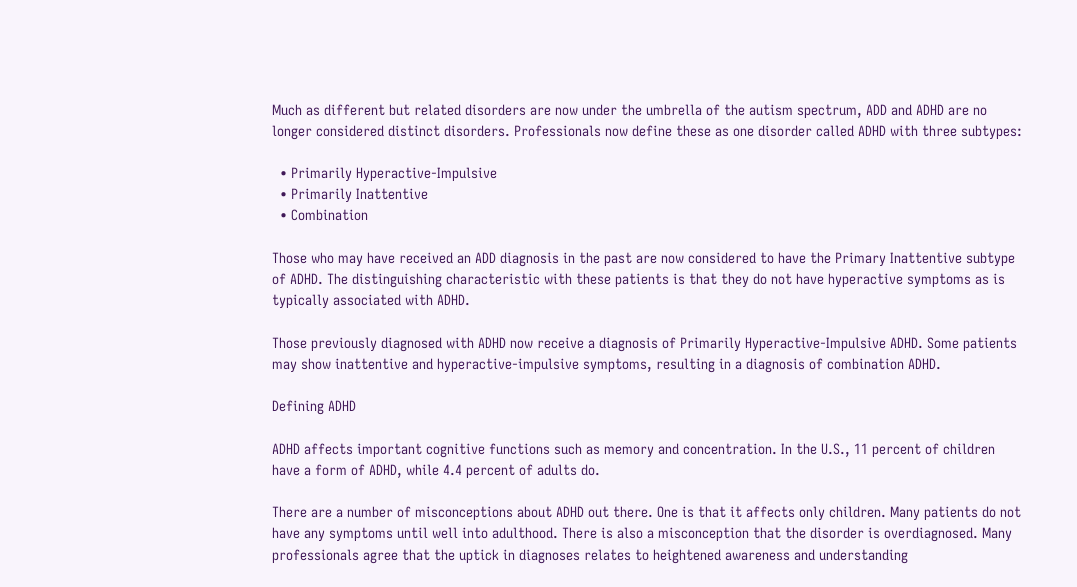Much as different but related disorders are now under the umbrella of the autism spectrum, ADD and ADHD are no longer considered distinct disorders. Professionals now define these as one disorder called ADHD with three subtypes:

  • Primarily Hyperactive-Impulsive
  • Primarily Inattentive
  • Combination

Those who may have received an ADD diagnosis in the past are now considered to have the Primary Inattentive subtype of ADHD. The distinguishing characteristic with these patients is that they do not have hyperactive symptoms as is typically associated with ADHD.

Those previously diagnosed with ADHD now receive a diagnosis of Primarily Hyperactive-Impulsive ADHD. Some patients may show inattentive and hyperactive-impulsive symptoms, resulting in a diagnosis of combination ADHD.

Defining ADHD

ADHD affects important cognitive functions such as memory and concentration. In the U.S., 11 percent of children have a form of ADHD, while 4.4 percent of adults do.

There are a number of misconceptions about ADHD out there. One is that it affects only children. Many patients do not have any symptoms until well into adulthood. There is also a misconception that the disorder is overdiagnosed. Many professionals agree that the uptick in diagnoses relates to heightened awareness and understanding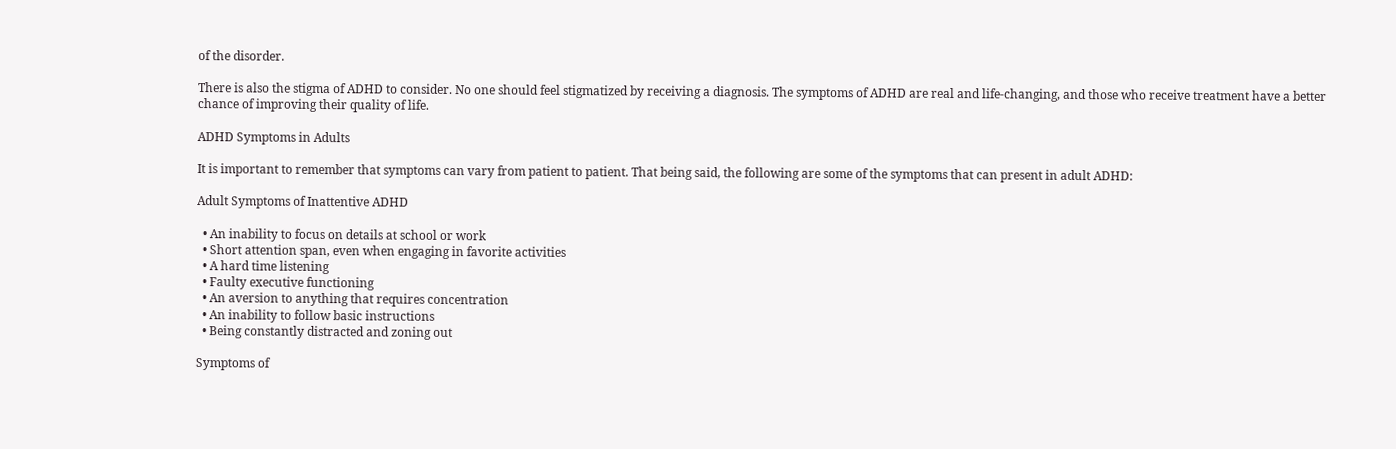of the disorder.

There is also the stigma of ADHD to consider. No one should feel stigmatized by receiving a diagnosis. The symptoms of ADHD are real and life-changing, and those who receive treatment have a better chance of improving their quality of life.

ADHD Symptoms in Adults

It is important to remember that symptoms can vary from patient to patient. That being said, the following are some of the symptoms that can present in adult ADHD:

Adult Symptoms of Inattentive ADHD

  • An inability to focus on details at school or work
  • Short attention span, even when engaging in favorite activities
  • A hard time listening
  • Faulty executive functioning
  • An aversion to anything that requires concentration
  • An inability to follow basic instructions
  • Being constantly distracted and zoning out

Symptoms of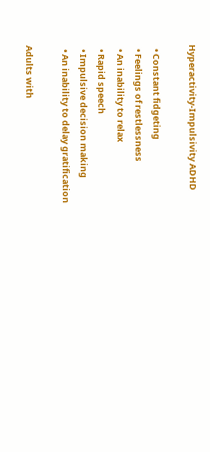Hyperactivity-Impulsivity ADHD

  • Constant fidgeting
  • Feelings of restlessness
  • An inability to relax
  • Rapid speech
  • Impulsive decision making
  • An inability to delay gratification

Adults with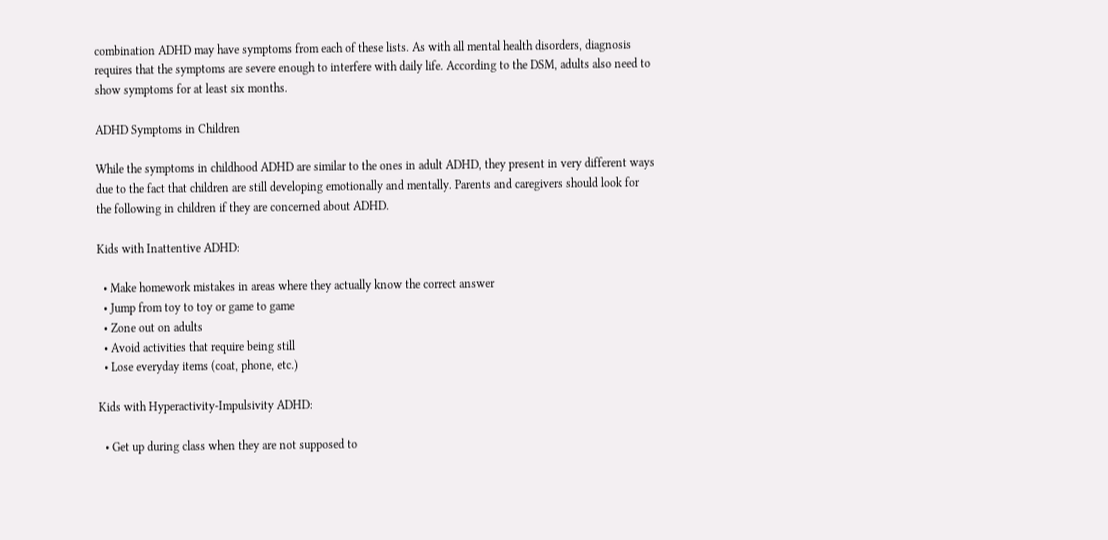combination ADHD may have symptoms from each of these lists. As with all mental health disorders, diagnosis requires that the symptoms are severe enough to interfere with daily life. According to the DSM, adults also need to show symptoms for at least six months.

ADHD Symptoms in Children

While the symptoms in childhood ADHD are similar to the ones in adult ADHD, they present in very different ways due to the fact that children are still developing emotionally and mentally. Parents and caregivers should look for the following in children if they are concerned about ADHD.

Kids with Inattentive ADHD:

  • Make homework mistakes in areas where they actually know the correct answer
  • Jump from toy to toy or game to game
  • Zone out on adults
  • Avoid activities that require being still
  • Lose everyday items (coat, phone, etc.)

Kids with Hyperactivity-Impulsivity ADHD:

  • Get up during class when they are not supposed to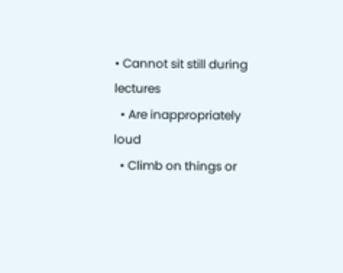• Cannot sit still during lectures
  • Are inappropriately loud
  • Climb on things or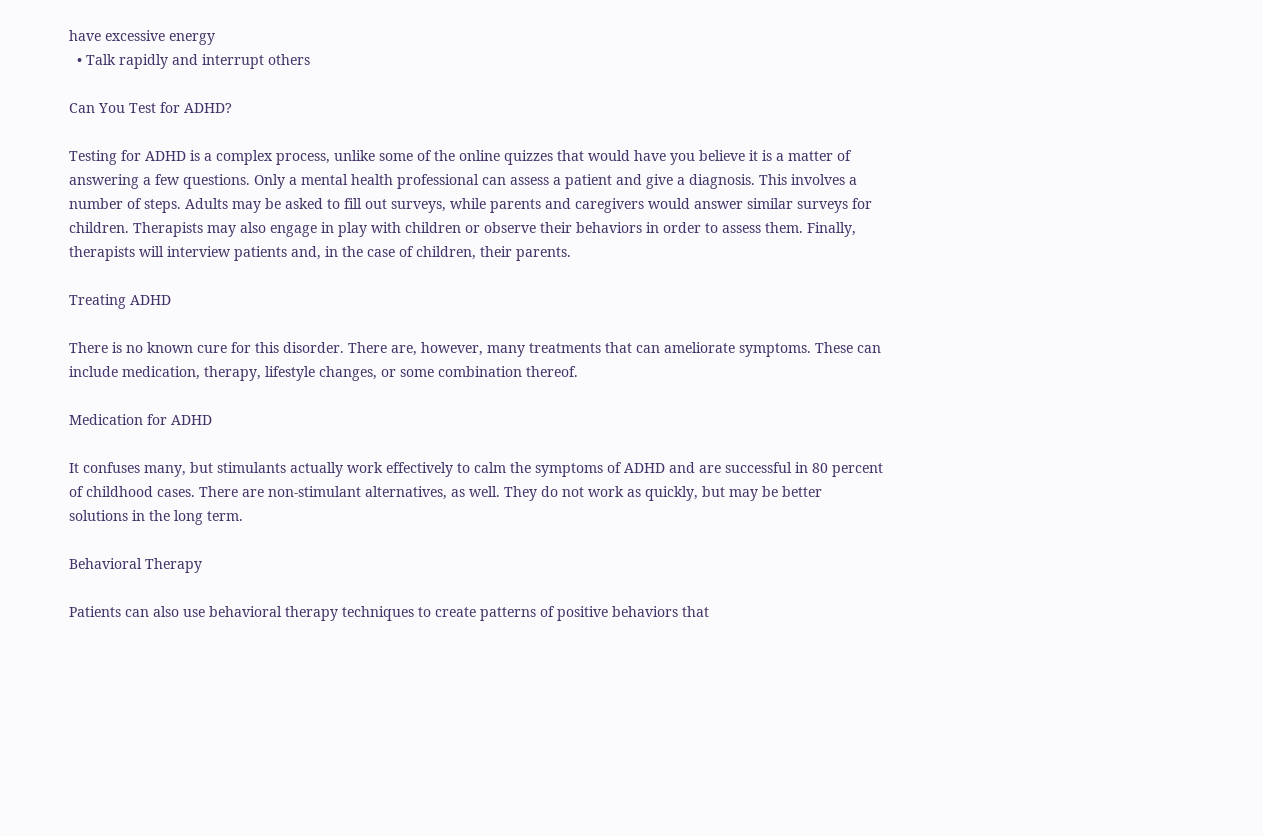have excessive energy
  • Talk rapidly and interrupt others

Can You Test for ADHD?

Testing for ADHD is a complex process, unlike some of the online quizzes that would have you believe it is a matter of answering a few questions. Only a mental health professional can assess a patient and give a diagnosis. This involves a number of steps. Adults may be asked to fill out surveys, while parents and caregivers would answer similar surveys for children. Therapists may also engage in play with children or observe their behaviors in order to assess them. Finally, therapists will interview patients and, in the case of children, their parents.

Treating ADHD

There is no known cure for this disorder. There are, however, many treatments that can ameliorate symptoms. These can include medication, therapy, lifestyle changes, or some combination thereof.

Medication for ADHD

It confuses many, but stimulants actually work effectively to calm the symptoms of ADHD and are successful in 80 percent of childhood cases. There are non-stimulant alternatives, as well. They do not work as quickly, but may be better solutions in the long term.

Behavioral Therapy

Patients can also use behavioral therapy techniques to create patterns of positive behaviors that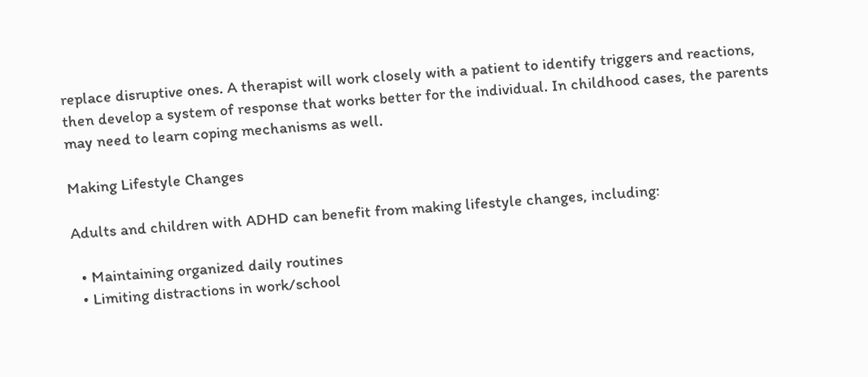replace disruptive ones. A therapist will work closely with a patient to identify triggers and reactions, then develop a system of response that works better for the individual. In childhood cases, the parents may need to learn coping mechanisms as well.

Making Lifestyle Changes

Adults and children with ADHD can benefit from making lifestyle changes, including:

  • Maintaining organized daily routines
  • Limiting distractions in work/school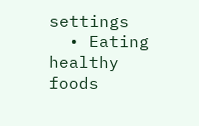settings
  • Eating healthy foods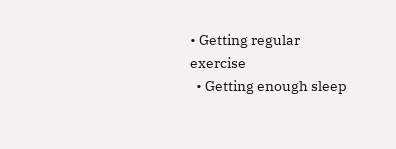• Getting regular exercise
  • Getting enough sleep